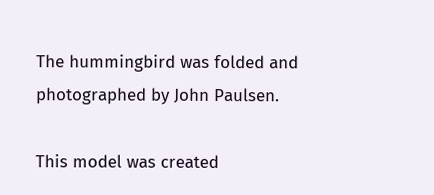The hummingbird was folded and photographed by John Paulsen.

This model was created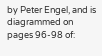by Peter Engel, and is diagrammed on pages 96-98 of: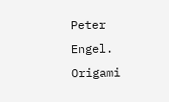Peter Engel. Origami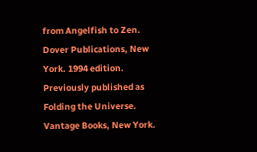from Angelfish to Zen. Dover Publications, New York. 1994 edition. Previously published as Folding the Universe. Vantage Books, New York.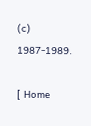(c) 1987-1989.

[ Home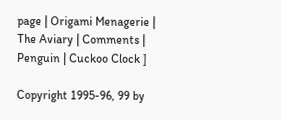page | Origami Menagerie | The Aviary | Comments | Penguin | Cuckoo Clock ]

Copyright 1995-96, 99 by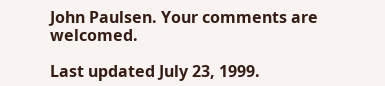John Paulsen. Your comments are welcomed.

Last updated July 23, 1999.